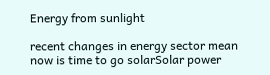Energy from sunlight

recent changes in energy sector mean now is time to go solarSolar power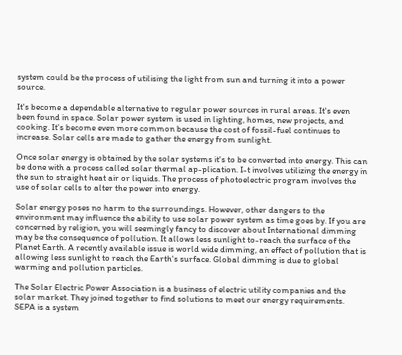system could be the process of utilising the light from sun and turning it into a power source.

It's become a dependable alternative to regular power sources in rural areas. It's even been found in space. Solar power system is used in lighting, homes, new projects, and cooking. It's become even more common because the cost of fossil-fuel continues to increase. Solar cells are made to gather the energy from sunlight.

Once solar energy is obtained by the solar systems it's to be converted into energy. This can be done with a process called solar thermal ap-plication. I-t involves utilizing the energy in the sun to straight heat air or liquids. The process of photoelectric program involves the use of solar cells to alter the power into energy.

Solar energy poses no harm to the surroundings. However, other dangers to the environment may influence the ability to use solar power system as time goes by. If you are concerned by religion, you will seemingly fancy to discover about International dimming may be the consequence of pollution. It allows less sunlight to-reach the surface of the Planet Earth. A recently available issue is world wide dimming, an effect of pollution that is allowing less sunlight to reach the Earth's surface. Global dimming is due to global warming and pollution particles.

The Solar Electric Power Association is a business of electric utility companies and the solar market. They joined together to find solutions to meet our energy requirements. SEPA is a system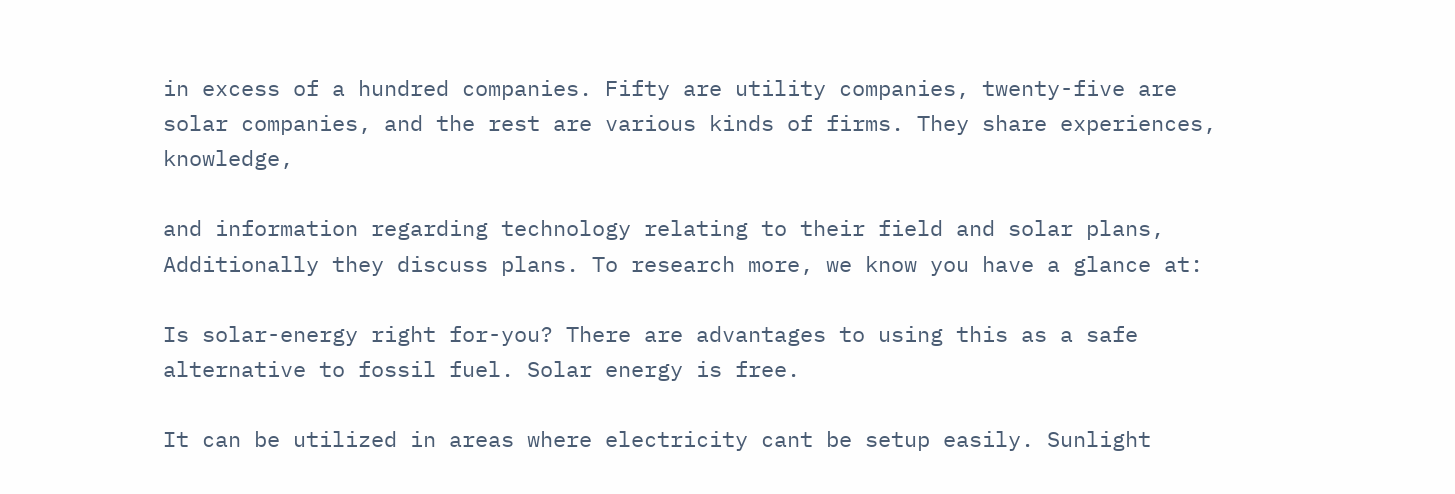in excess of a hundred companies. Fifty are utility companies, twenty-five are solar companies, and the rest are various kinds of firms. They share experiences, knowledge,

and information regarding technology relating to their field and solar plans, Additionally they discuss plans. To research more, we know you have a glance at:

Is solar-energy right for-you? There are advantages to using this as a safe alternative to fossil fuel. Solar energy is free.

It can be utilized in areas where electricity cant be setup easily. Sunlight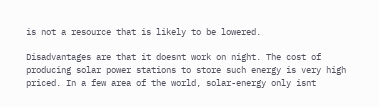is not a resource that is likely to be lowered.

Disadvantages are that it doesnt work on night. The cost of producing solar power stations to store such energy is very high priced. In a few area of the world, solar-energy only isnt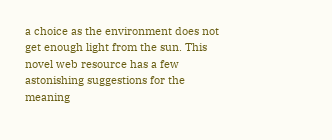a choice as the environment does not get enough light from the sun. This novel web resource has a few astonishing suggestions for the meaning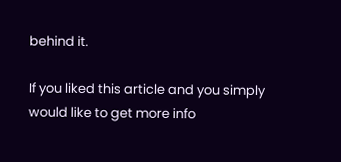behind it.

If you liked this article and you simply would like to get more info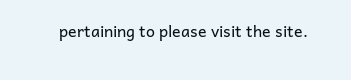pertaining to please visit the site.